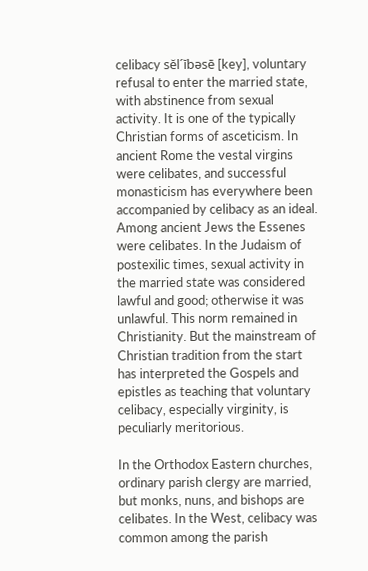celibacy sĕl´ĭbəsē [key], voluntary refusal to enter the married state, with abstinence from sexual activity. It is one of the typically Christian forms of asceticism. In ancient Rome the vestal virgins were celibates, and successful monasticism has everywhere been accompanied by celibacy as an ideal. Among ancient Jews the Essenes were celibates. In the Judaism of postexilic times, sexual activity in the married state was considered lawful and good; otherwise it was unlawful. This norm remained in Christianity. But the mainstream of Christian tradition from the start has interpreted the Gospels and epistles as teaching that voluntary celibacy, especially virginity, is peculiarly meritorious.

In the Orthodox Eastern churches, ordinary parish clergy are married, but monks, nuns, and bishops are celibates. In the West, celibacy was common among the parish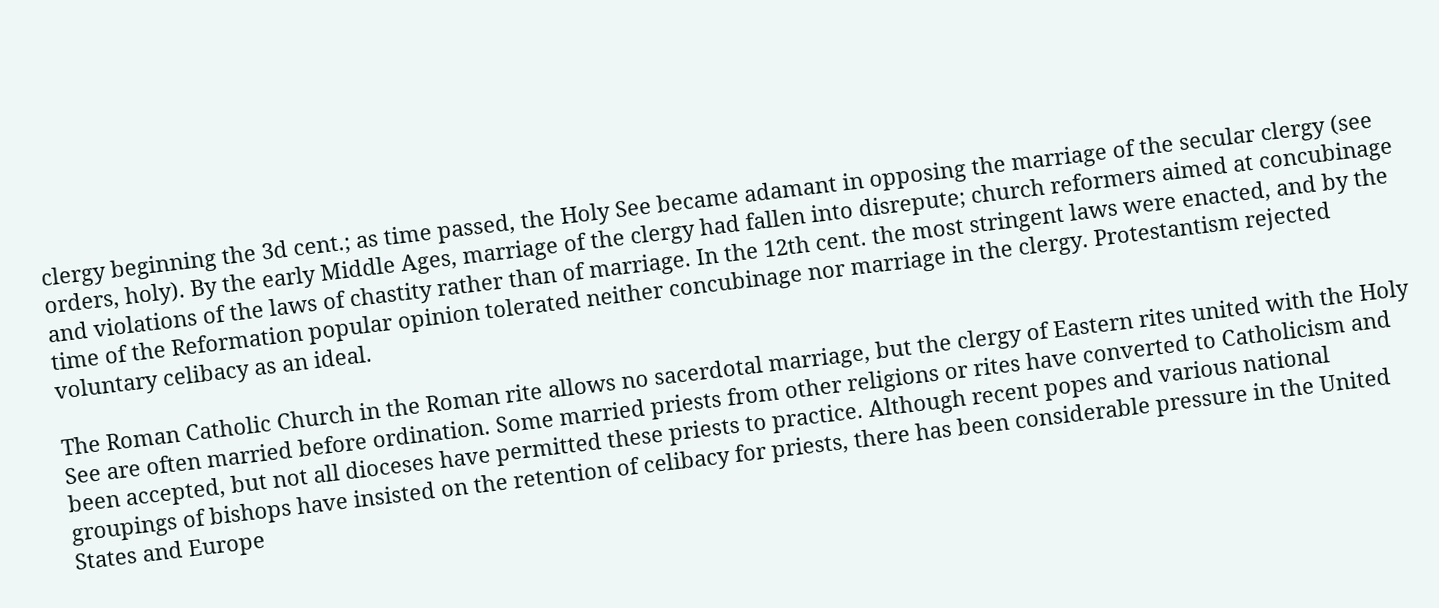clergy beginning the 3d cent.; as time passed, the Holy See became adamant in opposing the marriage of the secular clergy (see orders, holy). By the early Middle Ages, marriage of the clergy had fallen into disrepute; church reformers aimed at concubinage and violations of the laws of chastity rather than of marriage. In the 12th cent. the most stringent laws were enacted, and by the time of the Reformation popular opinion tolerated neither concubinage nor marriage in the clergy. Protestantism rejected voluntary celibacy as an ideal.

The Roman Catholic Church in the Roman rite allows no sacerdotal marriage, but the clergy of Eastern rites united with the Holy See are often married before ordination. Some married priests from other religions or rites have converted to Catholicism and been accepted, but not all dioceses have permitted these priests to practice. Although recent popes and various national groupings of bishops have insisted on the retention of celibacy for priests, there has been considerable pressure in the United States and Europe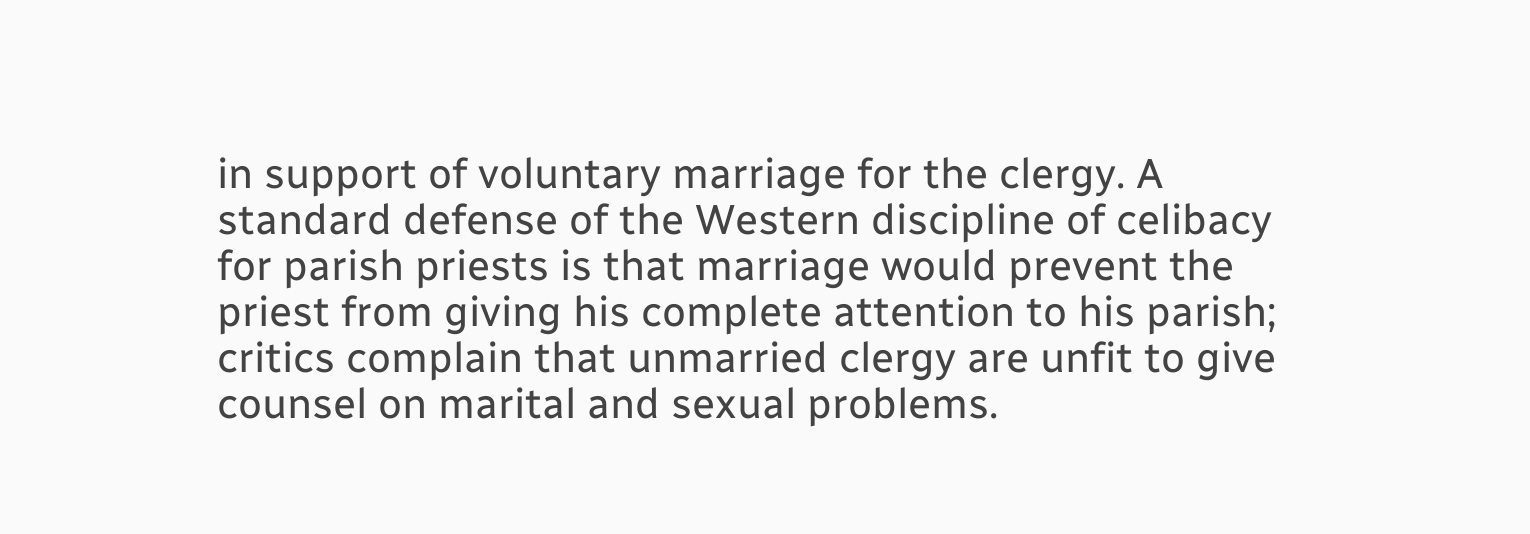in support of voluntary marriage for the clergy. A standard defense of the Western discipline of celibacy for parish priests is that marriage would prevent the priest from giving his complete attention to his parish; critics complain that unmarried clergy are unfit to give counsel on marital and sexual problems.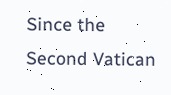Since the Second Vatican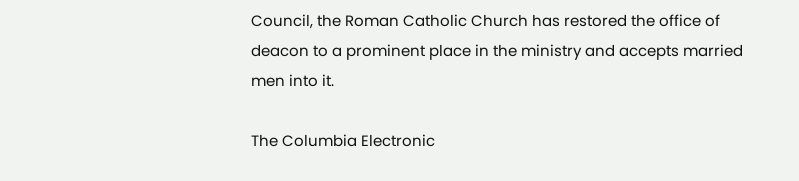Council, the Roman Catholic Church has restored the office of deacon to a prominent place in the ministry and accepts married men into it.

The Columbia Electronic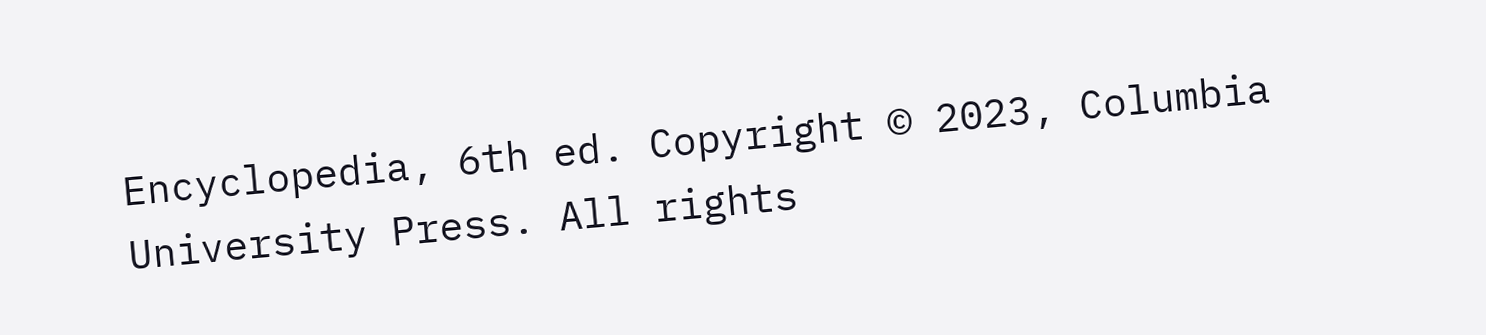Encyclopedia, 6th ed. Copyright © 2023, Columbia University Press. All rights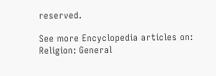reserved.

See more Encyclopedia articles on: Religion: General